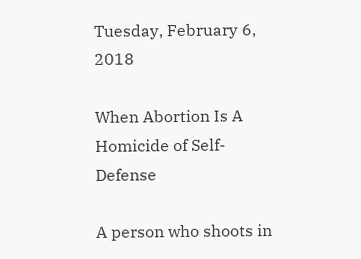Tuesday, February 6, 2018

When Abortion Is A Homicide of Self-Defense

A person who shoots in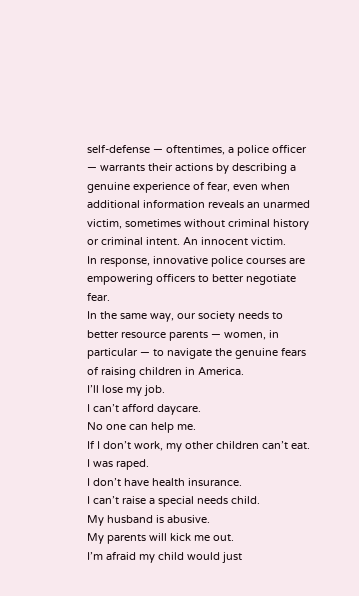self-defense — oftentimes, a police officer — warrants their actions by describing a genuine experience of fear, even when additional information reveals an unarmed victim, sometimes without criminal history or criminal intent. An innocent victim.
In response, innovative police courses are empowering officers to better negotiate fear.
In the same way, our society needs to better resource parents — women, in particular — to navigate the genuine fears of raising children in America.
I’ll lose my job.
I can’t afford daycare.
No one can help me.
If I don’t work, my other children can’t eat.
I was raped.
I don’t have health insurance.
I can’t raise a special needs child.
My husband is abusive.
My parents will kick me out.
I’m afraid my child would just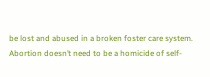be lost and abused in a broken foster care system.
Abortion doesn’t need to be a homicide of self-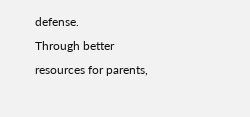defense.
Through better resources for parents,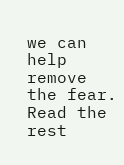we can help remove the fear.
Read the rest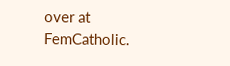over at FemCatholic.